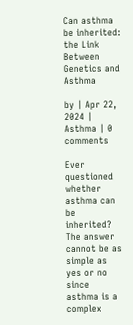Can asthma be inherited: the Link Between Genetics and Asthma

by | Apr 22, 2024 | Asthma | 0 comments

Ever questioned whether asthma can be inherited? The answer cannot be as simple as yes or no since asthma is a complex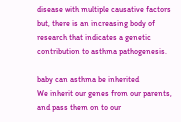disease with multiple causative factors but, there is an increasing body of research that indicates a genetic contribution to asthma pathogenesis.

baby can asthma be inherited
We inherit our genes from our parents, and pass them on to our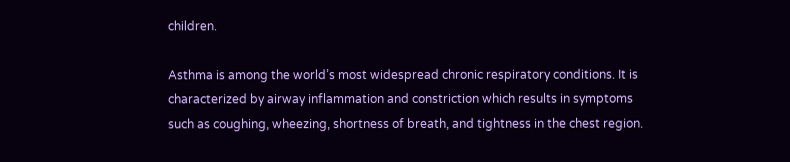children.

Asthma is among the world’s most widespread chronic respiratory conditions. It is characterized by airway inflammation and constriction which results in symptoms such as coughing, wheezing, shortness of breath, and tightness in the chest region.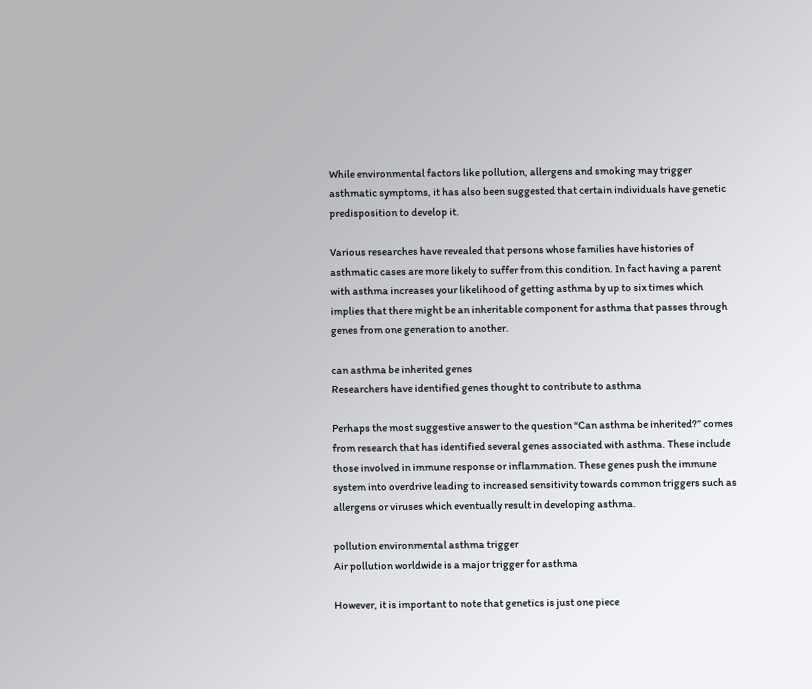While environmental factors like pollution, allergens and smoking may trigger asthmatic symptoms, it has also been suggested that certain individuals have genetic predisposition to develop it.

Various researches have revealed that persons whose families have histories of asthmatic cases are more likely to suffer from this condition. In fact having a parent with asthma increases your likelihood of getting asthma by up to six times which implies that there might be an inheritable component for asthma that passes through genes from one generation to another.

can asthma be inherited genes
Researchers have identified genes thought to contribute to asthma

Perhaps the most suggestive answer to the question “Can asthma be inherited?” comes from research that has identified several genes associated with asthma. These include those involved in immune response or inflammation. These genes push the immune system into overdrive leading to increased sensitivity towards common triggers such as allergens or viruses which eventually result in developing asthma.

pollution environmental asthma trigger
Air pollution worldwide is a major trigger for asthma

However, it is important to note that genetics is just one piece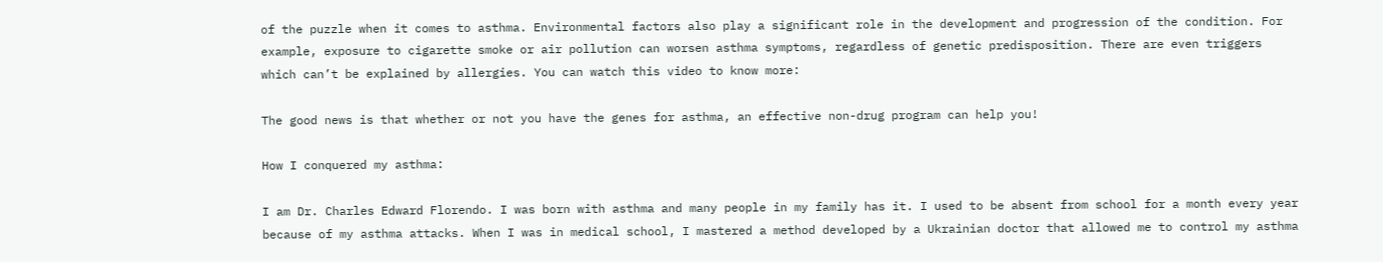of the puzzle when it comes to asthma. Environmental factors also play a significant role in the development and progression of the condition. For example, exposure to cigarette smoke or air pollution can worsen asthma symptoms, regardless of genetic predisposition. There are even triggers which can’t be explained by allergies. You can watch this video to know more:

The good news is that whether or not you have the genes for asthma, an effective non-drug program can help you!

How I conquered my asthma:

I am Dr. Charles Edward Florendo. I was born with asthma and many people in my family has it. I used to be absent from school for a month every year because of my asthma attacks. When I was in medical school, I mastered a method developed by a Ukrainian doctor that allowed me to control my asthma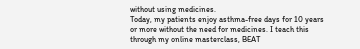without using medicines.
Today, my patients enjoy asthma-free days for 10 years or more without the need for medicines. I teach this through my online masterclass, BEAT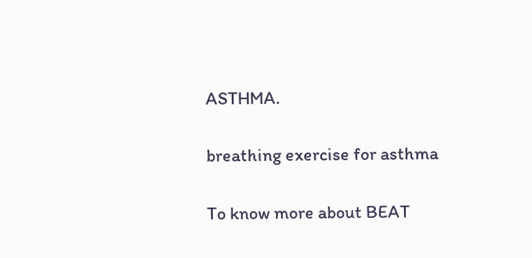ASTHMA.

breathing exercise for asthma

To know more about BEAT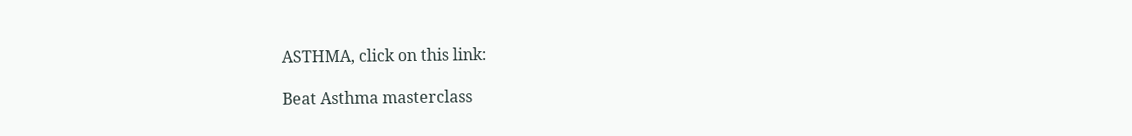ASTHMA, click on this link:

Beat Asthma masterclass